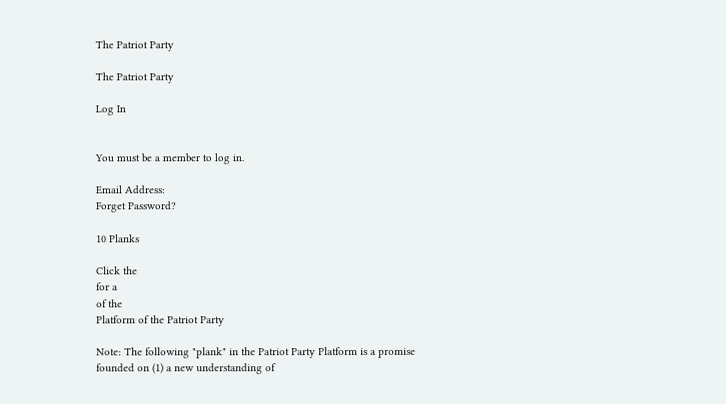The Patriot Party

The Patriot Party

Log In


You must be a member to log in.

Email Address:
Forget Password?

10 Planks

Click the
for a
of the
Platform of the Patriot Party

Note: The following "plank" in the Patriot Party Platform is a promise founded on (1) a new understanding of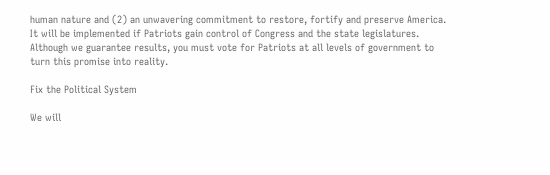human nature and (2) an unwavering commitment to restore, fortify and preserve America. It will be implemented if Patriots gain control of Congress and the state legislatures. Although we guarantee results, you must vote for Patriots at all levels of government to turn this promise into reality.

Fix the Political System

We will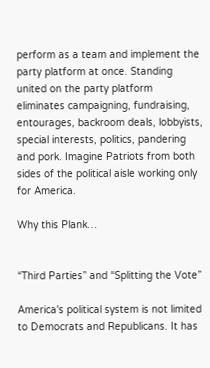perform as a team and implement the party platform at once. Standing united on the party platform eliminates campaigning, fundraising, entourages, backroom deals, lobbyists, special interests, politics, pandering and pork. Imagine Patriots from both sides of the political aisle working only for America.

Why this Plank…


“Third Parties” and “Splitting the Vote”

America's political system is not limited to Democrats and Republicans. It has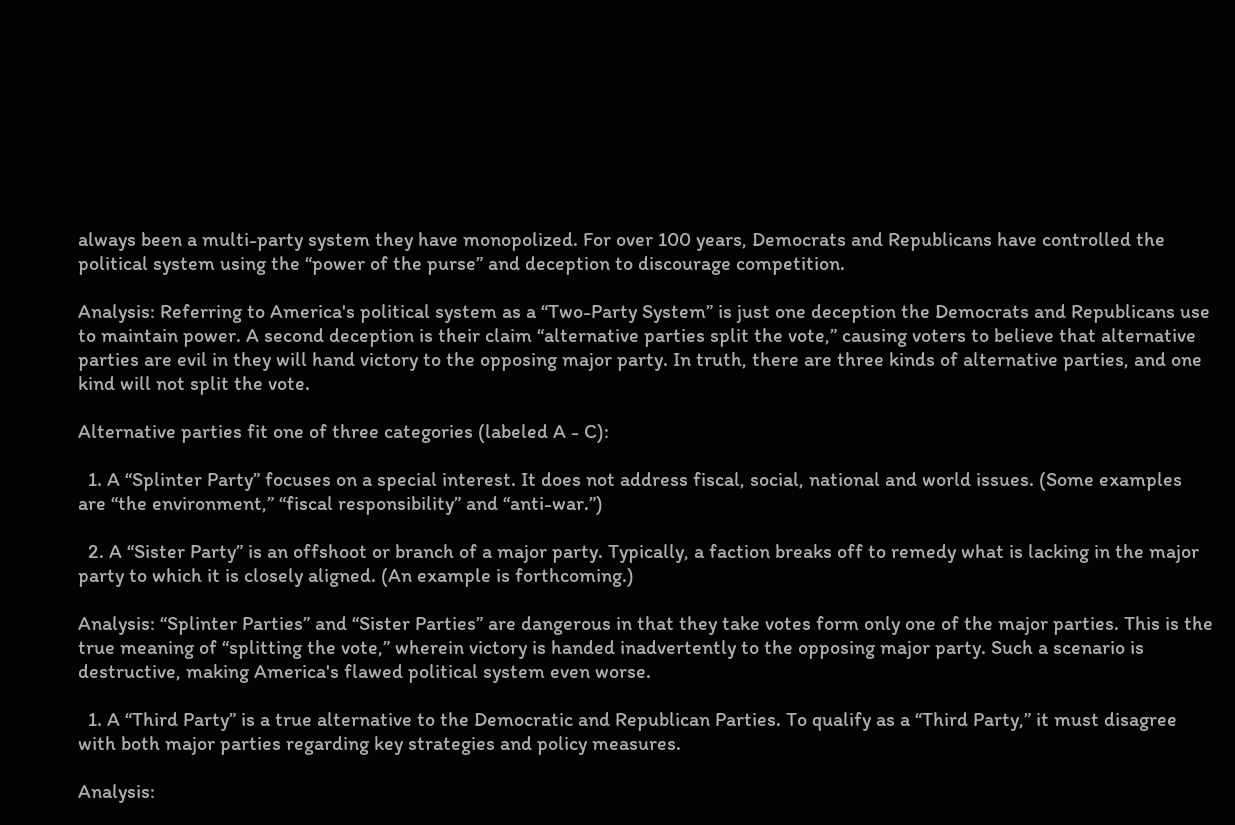always been a multi-party system they have monopolized. For over 100 years, Democrats and Republicans have controlled the political system using the “power of the purse” and deception to discourage competition.

Analysis: Referring to America's political system as a “Two-Party System” is just one deception the Democrats and Republicans use to maintain power. A second deception is their claim “alternative parties split the vote,” causing voters to believe that alternative parties are evil in they will hand victory to the opposing major party. In truth, there are three kinds of alternative parties, and one kind will not split the vote.

Alternative parties fit one of three categories (labeled A - C):

  1. A “Splinter Party” focuses on a special interest. It does not address fiscal, social, national and world issues. (Some examples are “the environment,” “fiscal responsibility” and “anti-war.”)

  2. A “Sister Party” is an offshoot or branch of a major party. Typically, a faction breaks off to remedy what is lacking in the major party to which it is closely aligned. (An example is forthcoming.)

Analysis: “Splinter Parties” and “Sister Parties” are dangerous in that they take votes form only one of the major parties. This is the true meaning of “splitting the vote,” wherein victory is handed inadvertently to the opposing major party. Such a scenario is destructive, making America's flawed political system even worse.

  1. A “Third Party” is a true alternative to the Democratic and Republican Parties. To qualify as a “Third Party,” it must disagree with both major parties regarding key strategies and policy measures.

Analysis: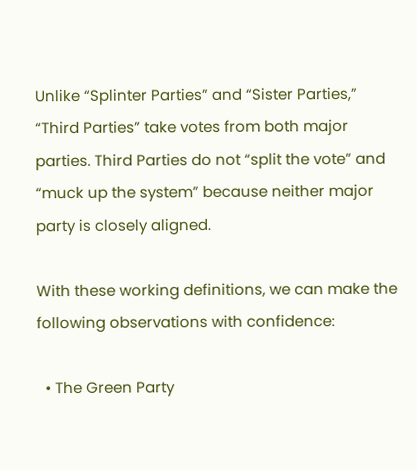Unlike “Splinter Parties” and “Sister Parties,” “Third Parties” take votes from both major parties. Third Parties do not “split the vote” and “muck up the system” because neither major party is closely aligned.

With these working definitions, we can make the following observations with confidence:

  • The Green Party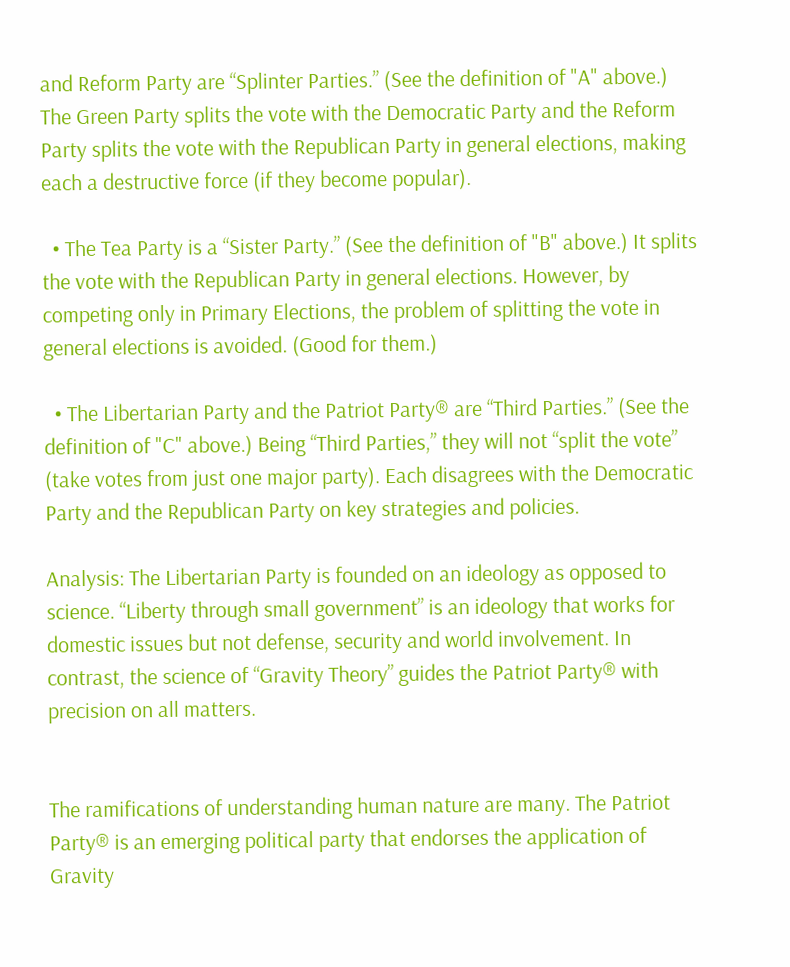and Reform Party are “Splinter Parties.” (See the definition of "A" above.) The Green Party splits the vote with the Democratic Party and the Reform Party splits the vote with the Republican Party in general elections, making each a destructive force (if they become popular).

  • The Tea Party is a “Sister Party.” (See the definition of "B" above.) It splits the vote with the Republican Party in general elections. However, by competing only in Primary Elections, the problem of splitting the vote in general elections is avoided. (Good for them.)

  • The Libertarian Party and the Patriot Party® are “Third Parties.” (See the definition of "C" above.) Being “Third Parties,” they will not “split the vote” (take votes from just one major party). Each disagrees with the Democratic Party and the Republican Party on key strategies and policies.

Analysis: The Libertarian Party is founded on an ideology as opposed to science. “Liberty through small government” is an ideology that works for domestic issues but not defense, security and world involvement. In contrast, the science of “Gravity Theory” guides the Patriot Party® with precision on all matters.


The ramifications of understanding human nature are many. The Patriot Party® is an emerging political party that endorses the application of Gravity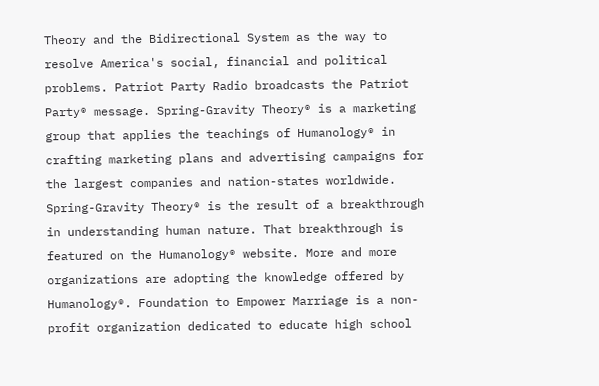Theory and the Bidirectional System as the way to resolve America's social, financial and political problems. Patriot Party Radio broadcasts the Patriot Party® message. Spring-Gravity Theory® is a marketing group that applies the teachings of Humanology® in crafting marketing plans and advertising campaigns for the largest companies and nation-states worldwide. Spring-Gravity Theory® is the result of a breakthrough in understanding human nature. That breakthrough is featured on the Humanology® website. More and more organizations are adopting the knowledge offered by Humanology®. Foundation to Empower Marriage is a non-profit organization dedicated to educate high school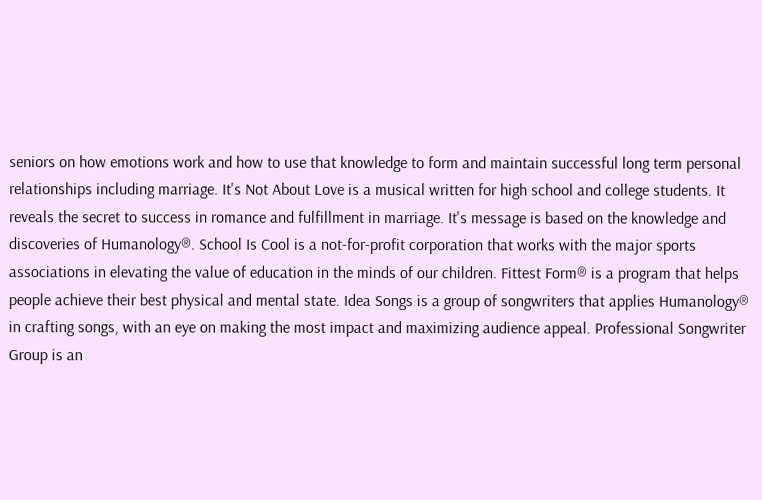seniors on how emotions work and how to use that knowledge to form and maintain successful long term personal relationships including marriage. It's Not About Love is a musical written for high school and college students. It reveals the secret to success in romance and fulfillment in marriage. It's message is based on the knowledge and discoveries of Humanology®. School Is Cool is a not-for-profit corporation that works with the major sports associations in elevating the value of education in the minds of our children. Fittest Form® is a program that helps people achieve their best physical and mental state. Idea Songs is a group of songwriters that applies Humanology® in crafting songs, with an eye on making the most impact and maximizing audience appeal. Professional Songwriter Group is an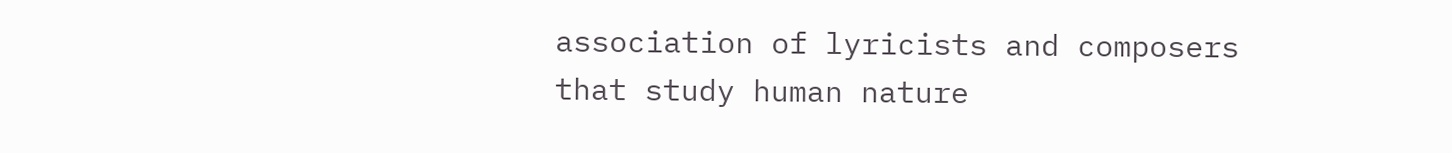association of lyricists and composers that study human nature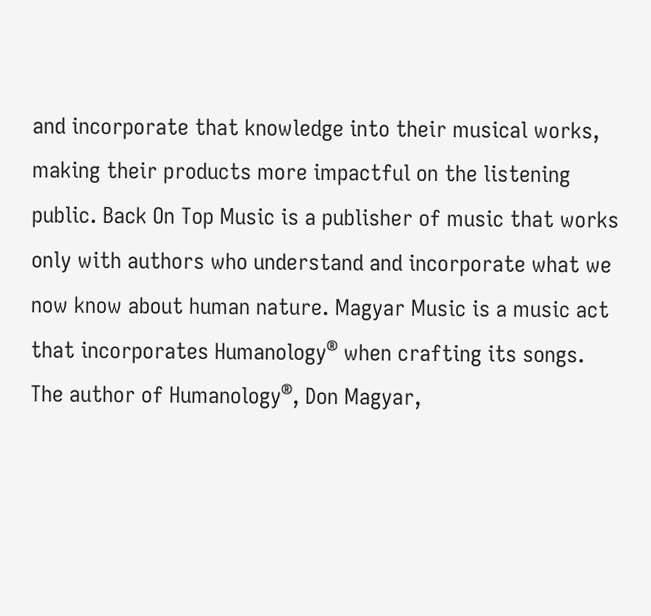and incorporate that knowledge into their musical works, making their products more impactful on the listening public. Back On Top Music is a publisher of music that works only with authors who understand and incorporate what we now know about human nature. Magyar Music is a music act that incorporates Humanology® when crafting its songs. The author of Humanology®, Don Magyar,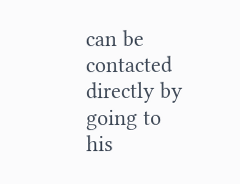can be contacted directly by going to his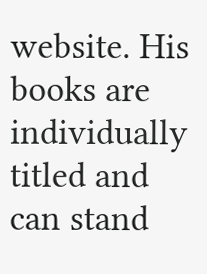website. His books are individually titled and can stand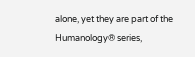alone, yet they are part of the Humanology® series,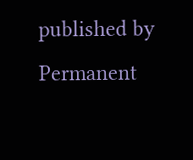published by Permanent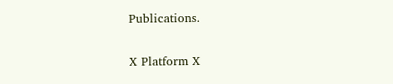Publications.

X Platform X